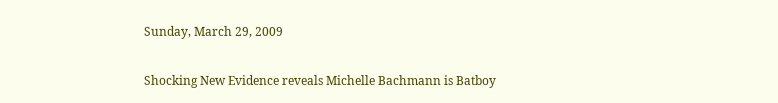Sunday, March 29, 2009

Shocking New Evidence reveals Michelle Bachmann is Batboy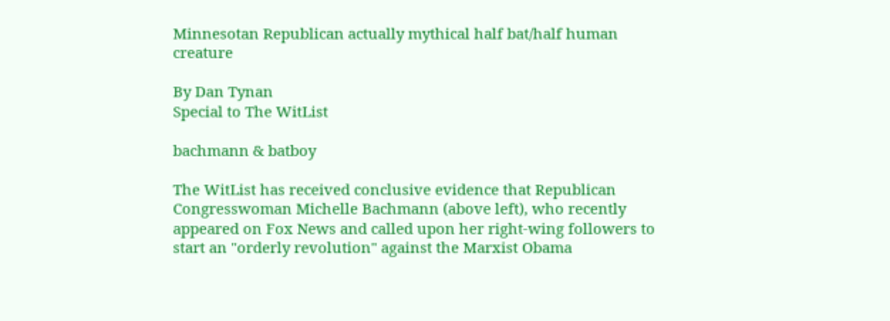Minnesotan Republican actually mythical half bat/half human creature

By Dan Tynan
Special to The WitList

bachmann & batboy

The WitList has received conclusive evidence that Republican Congresswoman Michelle Bachmann (above left), who recently appeared on Fox News and called upon her right-wing followers to start an "orderly revolution" against the Marxist Obama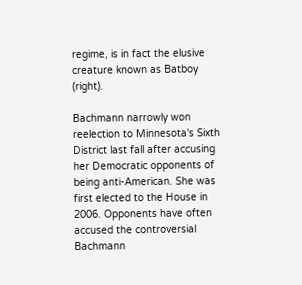regime, is in fact the elusive creature known as Batboy (right).

Bachmann narrowly won reelection to Minnesota's Sixth District last fall after accusing her Democratic opponents of being anti-American. She was first elected to the House in 2006. Opponents have often accused the controversial Bachmann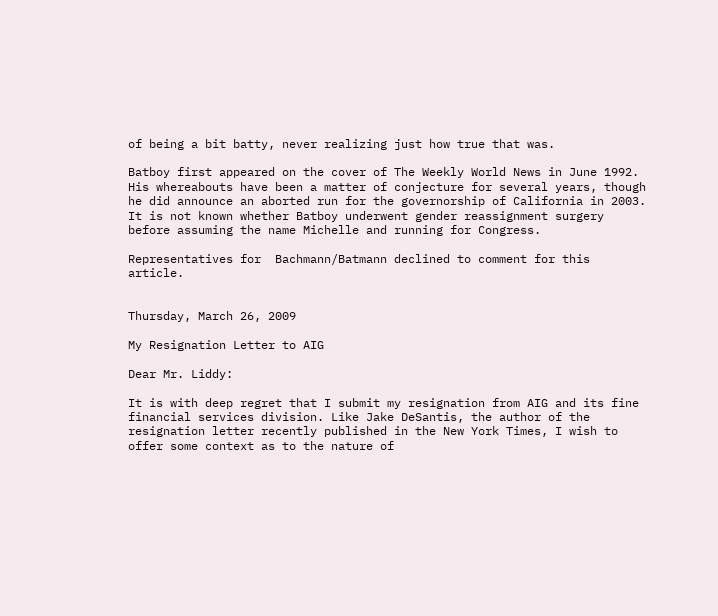of being a bit batty, never realizing just how true that was.

Batboy first appeared on the cover of The Weekly World News in June 1992. His whereabouts have been a matter of conjecture for several years, though he did announce an aborted run for the governorship of California in 2003. It is not known whether Batboy underwent gender reassignment surgery before assuming the name Michelle and running for Congress.

Representatives for  Bachmann/Batmann declined to comment for this article.


Thursday, March 26, 2009

My Resignation Letter to AIG

Dear Mr. Liddy:

It is with deep regret that I submit my resignation from AIG and its fine financial services division. Like Jake DeSantis, the author of the resignation letter recently published in the New York Times, I wish to offer some context as to the nature of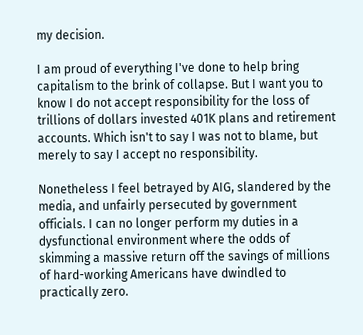my decision.

I am proud of everything I've done to help bring capitalism to the brink of collapse. But I want you to know I do not accept responsibility for the loss of trillions of dollars invested 401K plans and retirement accounts. Which isn't to say I was not to blame, but merely to say I accept no responsibility.

Nonetheless I feel betrayed by AIG, slandered by the media, and unfairly persecuted by government officials. I can no longer perform my duties in a dysfunctional environment where the odds of skimming a massive return off the savings of millions of hard-working Americans have dwindled to practically zero.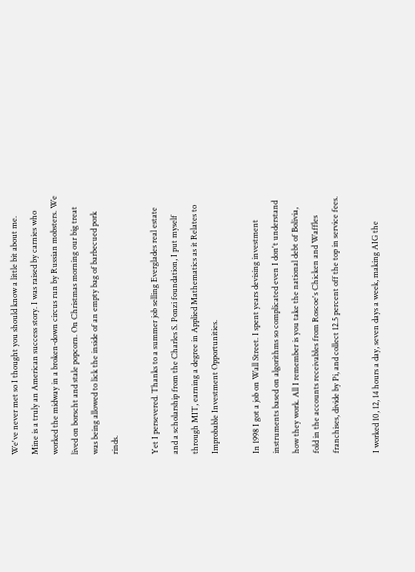We've never met so I thought you should know a little bit about me. Mine is a truly an American success story. I was raised by carnies who worked the midway in a broken-down circus run by Russian mobsters. We lived on borscht and stale popcorn. On Christmas morning our big treat was being allowed to lick the inside of an empty bag of barbecued pork rinds.

Yet I persevered. Thanks to a summer job selling Everglades real estate and a scholarship from the Charles S. Ponzi foundation, I put myself through MIT, earning a degree in Applied Mathematics as it Relates to Improbable Investment Opportunities.

In 1998 I got a job on Wall Street. I spent years devising investment instruments based on algorithms so complicated even I don't understand how they work. All I remember is you take the national debt of Bolivia, fold in the accounts receivables from Roscoe's Chicken and Waffles franchises, divide by Pi, and collect 12.5 percent off the top in service fees.

I worked 10, 12, 14 hours a day, seven days a week, making AIG the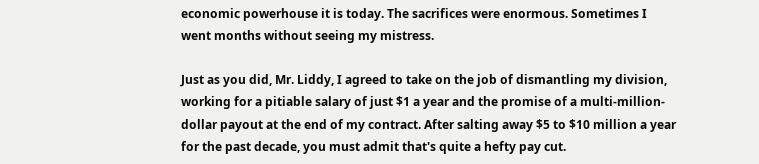economic powerhouse it is today. The sacrifices were enormous. Sometimes I went months without seeing my mistress.

Just as you did, Mr. Liddy, I agreed to take on the job of dismantling my division, working for a pitiable salary of just $1 a year and the promise of a multi-million-dollar payout at the end of my contract. After salting away $5 to $10 million a year for the past decade, you must admit that's quite a hefty pay cut.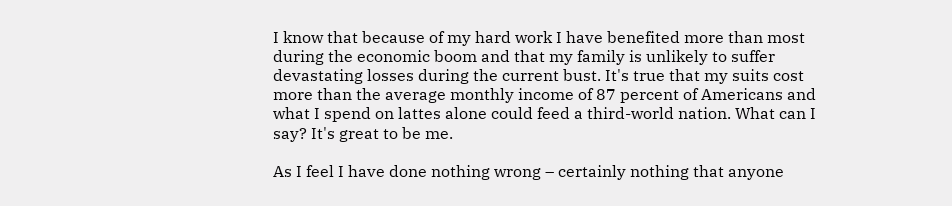I know that because of my hard work I have benefited more than most during the economic boom and that my family is unlikely to suffer devastating losses during the current bust. It's true that my suits cost more than the average monthly income of 87 percent of Americans and what I spend on lattes alone could feed a third-world nation. What can I say? It's great to be me.

As I feel I have done nothing wrong – certainly nothing that anyone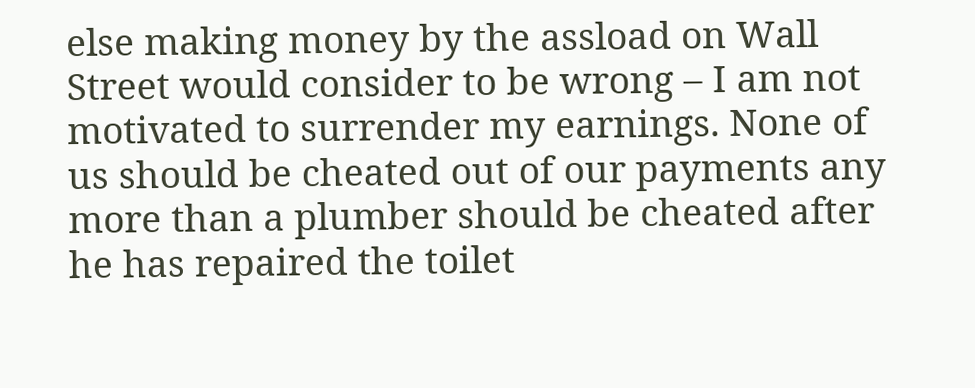else making money by the assload on Wall Street would consider to be wrong – I am not motivated to surrender my earnings. None of us should be cheated out of our payments any more than a plumber should be cheated after he has repaired the toilet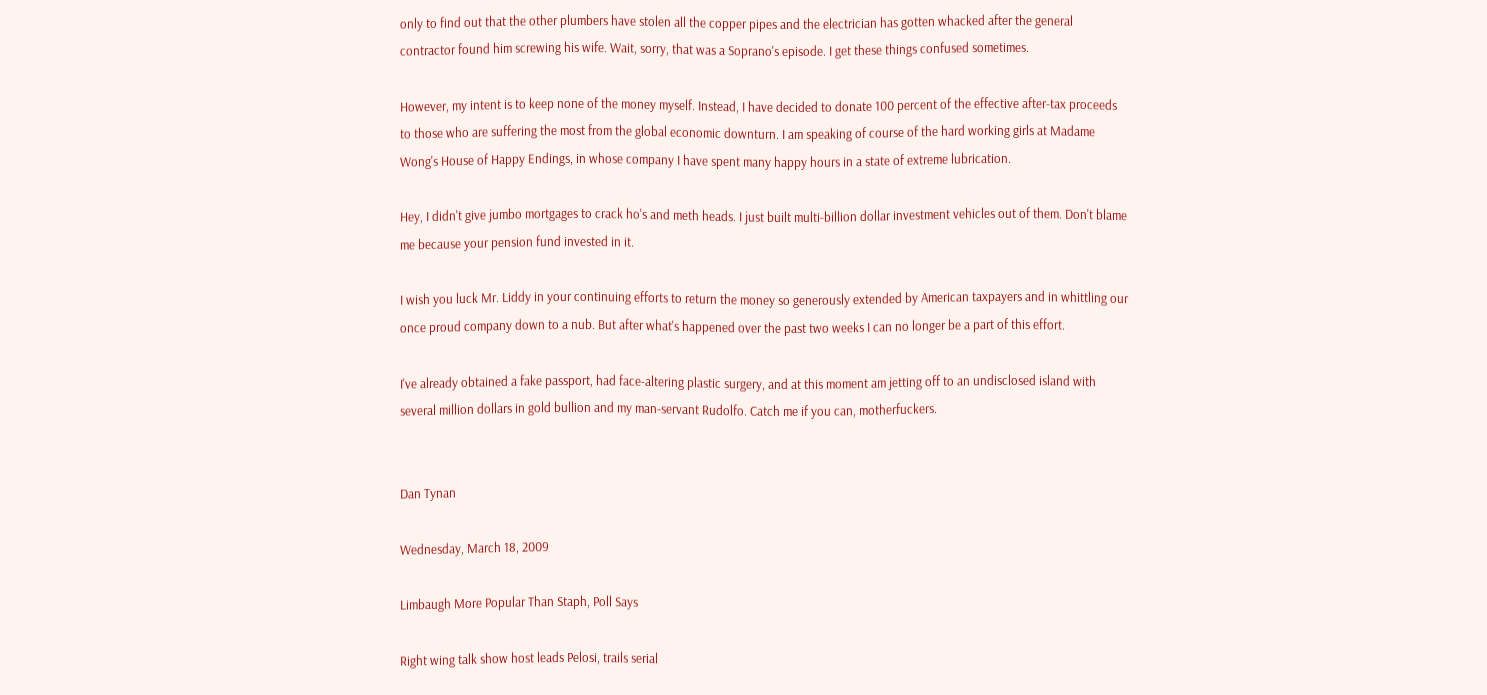only to find out that the other plumbers have stolen all the copper pipes and the electrician has gotten whacked after the general contractor found him screwing his wife. Wait, sorry, that was a Soprano's episode. I get these things confused sometimes.

However, my intent is to keep none of the money myself. Instead, I have decided to donate 100 percent of the effective after-tax proceeds to those who are suffering the most from the global economic downturn. I am speaking of course of the hard working girls at Madame Wong's House of Happy Endings, in whose company I have spent many happy hours in a state of extreme lubrication.

Hey, I didn't give jumbo mortgages to crack ho's and meth heads. I just built multi-billion dollar investment vehicles out of them. Don't blame me because your pension fund invested in it.

I wish you luck Mr. Liddy in your continuing efforts to return the money so generously extended by American taxpayers and in whittling our once proud company down to a nub. But after what's happened over the past two weeks I can no longer be a part of this effort.

I've already obtained a fake passport, had face-altering plastic surgery, and at this moment am jetting off to an undisclosed island with several million dollars in gold bullion and my man-servant Rudolfo. Catch me if you can, motherfuckers.


Dan Tynan

Wednesday, March 18, 2009

Limbaugh More Popular Than Staph, Poll Says

Right wing talk show host leads Pelosi, trails serial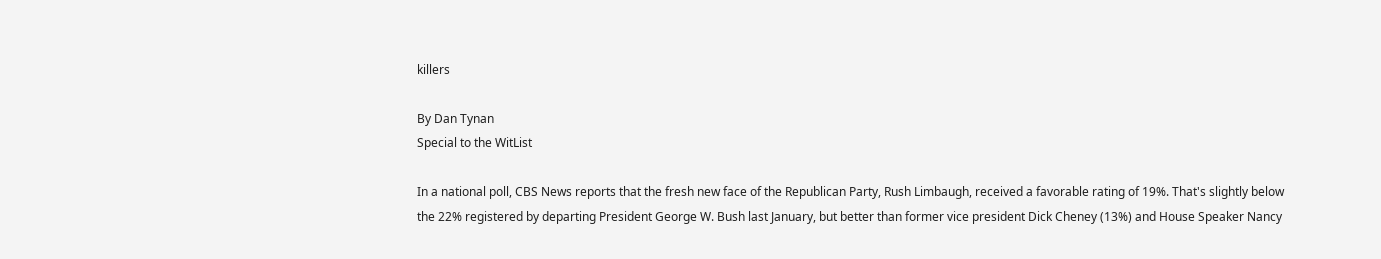killers

By Dan Tynan
Special to the WitList

In a national poll, CBS News reports that the fresh new face of the Republican Party, Rush Limbaugh, received a favorable rating of 19%. That's slightly below the 22% registered by departing President George W. Bush last January, but better than former vice president Dick Cheney (13%) and House Speaker Nancy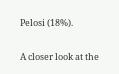Pelosi (18%).

A closer look at the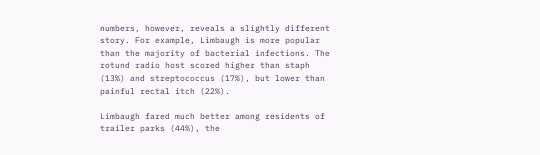numbers, however, reveals a slightly different story. For example, Limbaugh is more popular than the majority of bacterial infections. The rotund radio host scored higher than staph (13%) and streptococcus (17%), but lower than painful rectal itch (22%).

Limbaugh fared much better among residents of trailer parks (44%), the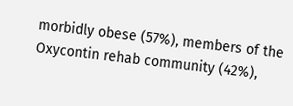morbidly obese (57%), members of the Oxycontin rehab community (42%),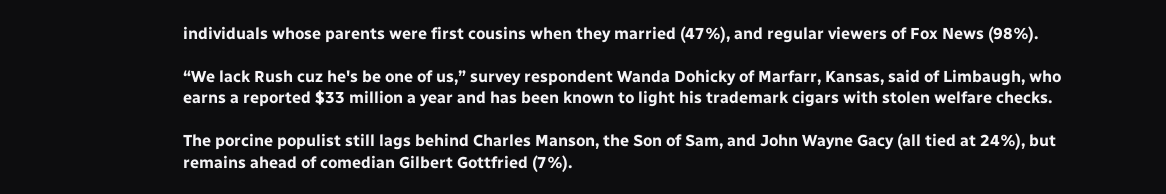individuals whose parents were first cousins when they married (47%), and regular viewers of Fox News (98%).

“We lack Rush cuz he's be one of us,” survey respondent Wanda Dohicky of Marfarr, Kansas, said of Limbaugh, who earns a reported $33 million a year and has been known to light his trademark cigars with stolen welfare checks.

The porcine populist still lags behind Charles Manson, the Son of Sam, and John Wayne Gacy (all tied at 24%), but remains ahead of comedian Gilbert Gottfried (7%).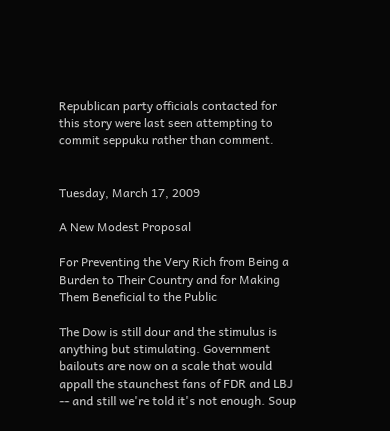Republican party officials contacted for this story were last seen attempting to commit seppuku rather than comment.


Tuesday, March 17, 2009

A New Modest Proposal

For Preventing the Very Rich from Being a Burden to Their Country and for Making Them Beneficial to the Public

The Dow is still dour and the stimulus is anything but stimulating. Government bailouts are now on a scale that would appall the staunchest fans of FDR and LBJ -- and still we're told it's not enough. Soup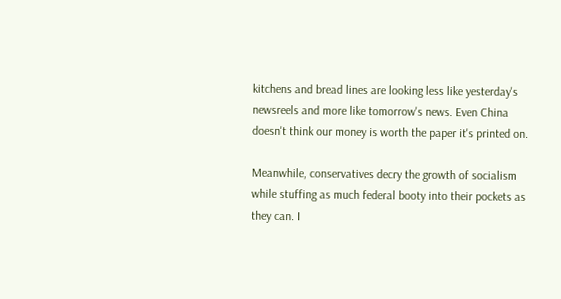kitchens and bread lines are looking less like yesterday's newsreels and more like tomorrow's news. Even China doesn't think our money is worth the paper it's printed on.

Meanwhile, conservatives decry the growth of socialism while stuffing as much federal booty into their pockets as they can. I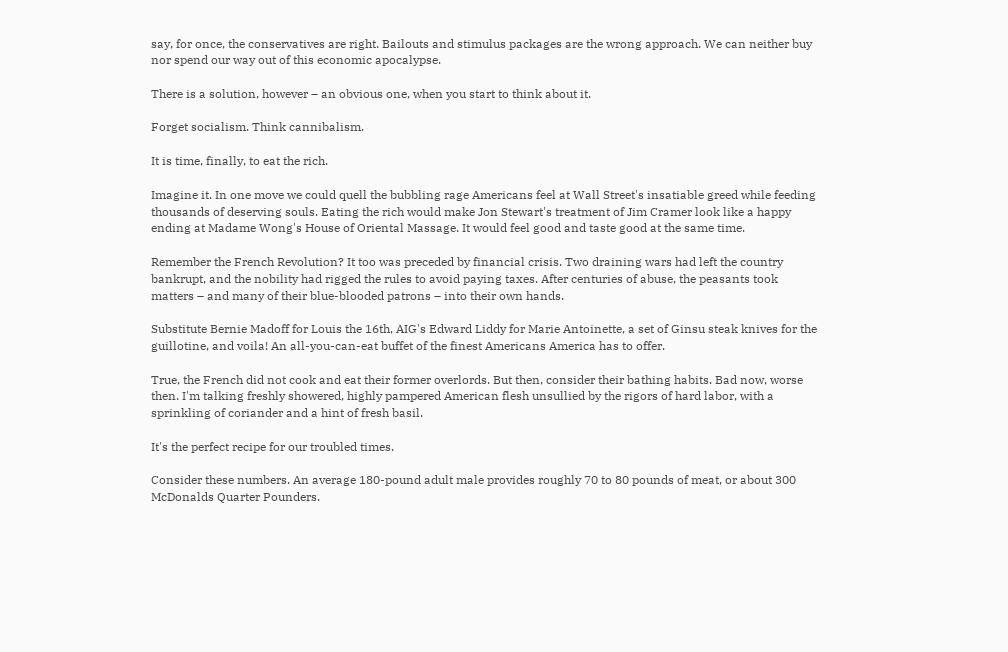say, for once, the conservatives are right. Bailouts and stimulus packages are the wrong approach. We can neither buy nor spend our way out of this economic apocalypse.

There is a solution, however – an obvious one, when you start to think about it.

Forget socialism. Think cannibalism.

It is time, finally, to eat the rich.

Imagine it. In one move we could quell the bubbling rage Americans feel at Wall Street's insatiable greed while feeding thousands of deserving souls. Eating the rich would make Jon Stewart's treatment of Jim Cramer look like a happy ending at Madame Wong's House of Oriental Massage. It would feel good and taste good at the same time.

Remember the French Revolution? It too was preceded by financial crisis. Two draining wars had left the country bankrupt, and the nobility had rigged the rules to avoid paying taxes. After centuries of abuse, the peasants took matters – and many of their blue-blooded patrons – into their own hands.

Substitute Bernie Madoff for Louis the 16th, AIG's Edward Liddy for Marie Antoinette, a set of Ginsu steak knives for the guillotine, and voila! An all-you-can-eat buffet of the finest Americans America has to offer.

True, the French did not cook and eat their former overlords. But then, consider their bathing habits. Bad now, worse then. I'm talking freshly showered, highly pampered American flesh unsullied by the rigors of hard labor, with a sprinkling of coriander and a hint of fresh basil.

It's the perfect recipe for our troubled times.

Consider these numbers. An average 180-pound adult male provides roughly 70 to 80 pounds of meat, or about 300 McDonalds Quarter Pounders.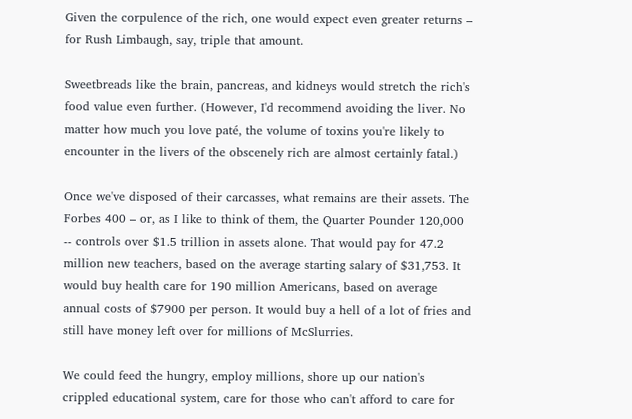Given the corpulence of the rich, one would expect even greater returns – for Rush Limbaugh, say, triple that amount.

Sweetbreads like the brain, pancreas, and kidneys would stretch the rich's food value even further. (However, I'd recommend avoiding the liver. No matter how much you love paté, the volume of toxins you're likely to encounter in the livers of the obscenely rich are almost certainly fatal.)

Once we've disposed of their carcasses, what remains are their assets. The Forbes 400 – or, as I like to think of them, the Quarter Pounder 120,000 -- controls over $1.5 trillion in assets alone. That would pay for 47.2 million new teachers, based on the average starting salary of $31,753. It would buy health care for 190 million Americans, based on average annual costs of $7900 per person. It would buy a hell of a lot of fries and still have money left over for millions of McSlurries.

We could feed the hungry, employ millions, shore up our nation's crippled educational system, care for those who can't afford to care for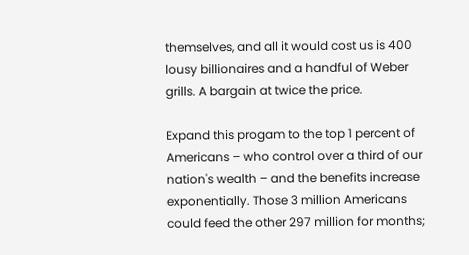themselves, and all it would cost us is 400 lousy billionaires and a handful of Weber grills. A bargain at twice the price.

Expand this progam to the top 1 percent of Americans – who control over a third of our nation's wealth – and the benefits increase exponentially. Those 3 million Americans could feed the other 297 million for months;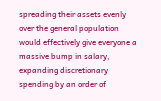spreading their assets evenly over the general population would effectively give everyone a massive bump in salary, expanding discretionary spending by an order of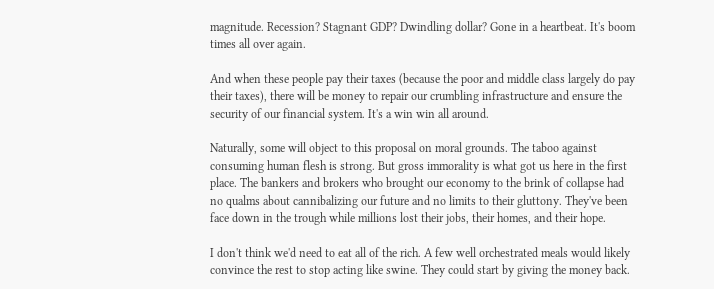magnitude. Recession? Stagnant GDP? Dwindling dollar? Gone in a heartbeat. It's boom times all over again.

And when these people pay their taxes (because the poor and middle class largely do pay their taxes), there will be money to repair our crumbling infrastructure and ensure the security of our financial system. It's a win win all around.

Naturally, some will object to this proposal on moral grounds. The taboo against consuming human flesh is strong. But gross immorality is what got us here in the first place. The bankers and brokers who brought our economy to the brink of collapse had no qualms about cannibalizing our future and no limits to their gluttony. They've been face down in the trough while millions lost their jobs, their homes, and their hope.

I don't think we'd need to eat all of the rich. A few well orchestrated meals would likely convince the rest to stop acting like swine. They could start by giving the money back.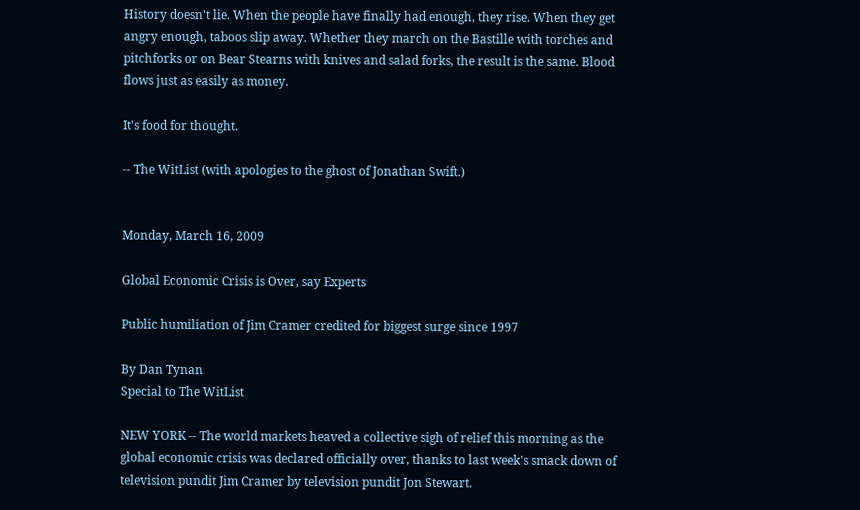History doesn't lie. When the people have finally had enough, they rise. When they get angry enough, taboos slip away. Whether they march on the Bastille with torches and pitchforks or on Bear Stearns with knives and salad forks, the result is the same. Blood flows just as easily as money.

It's food for thought.

-- The WitList (with apologies to the ghost of Jonathan Swift.)


Monday, March 16, 2009

Global Economic Crisis is Over, say Experts

Public humiliation of Jim Cramer credited for biggest surge since 1997

By Dan Tynan
Special to The WitList

NEW YORK -- The world markets heaved a collective sigh of relief this morning as the global economic crisis was declared officially over, thanks to last week's smack down of television pundit Jim Cramer by television pundit Jon Stewart.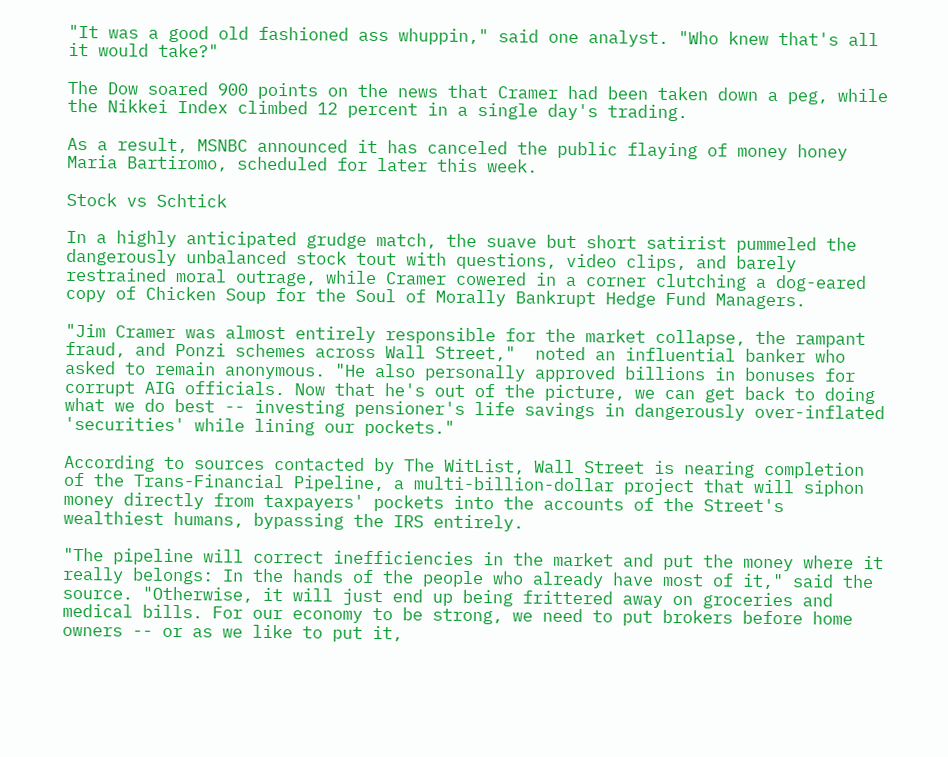"It was a good old fashioned ass whuppin," said one analyst. "Who knew that's all it would take?"

The Dow soared 900 points on the news that Cramer had been taken down a peg, while the Nikkei Index climbed 12 percent in a single day's trading.

As a result, MSNBC announced it has canceled the public flaying of money honey Maria Bartiromo, scheduled for later this week.

Stock vs Schtick

In a highly anticipated grudge match, the suave but short satirist pummeled the dangerously unbalanced stock tout with questions, video clips, and barely restrained moral outrage, while Cramer cowered in a corner clutching a dog-eared copy of Chicken Soup for the Soul of Morally Bankrupt Hedge Fund Managers.

"Jim Cramer was almost entirely responsible for the market collapse, the rampant fraud, and Ponzi schemes across Wall Street,"  noted an influential banker who asked to remain anonymous. "He also personally approved billions in bonuses for corrupt AIG officials. Now that he's out of the picture, we can get back to doing what we do best -- investing pensioner's life savings in dangerously over-inflated 'securities' while lining our pockets."

According to sources contacted by The WitList, Wall Street is nearing completion of the Trans-Financial Pipeline, a multi-billion-dollar project that will siphon money directly from taxpayers' pockets into the accounts of the Street's wealthiest humans, bypassing the IRS entirely.

"The pipeline will correct inefficiencies in the market and put the money where it really belongs: In the hands of the people who already have most of it," said the source. "Otherwise, it will just end up being frittered away on groceries and medical bills. For our economy to be strong, we need to put brokers before home owners -- or as we like to put it,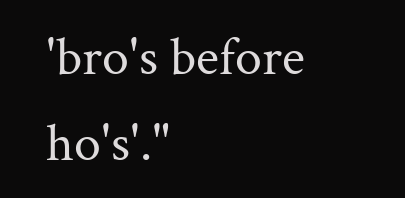'bro's before ho's'."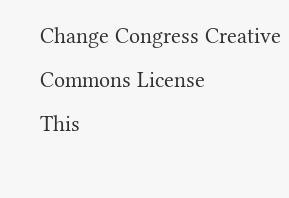Change Congress Creative Commons License
This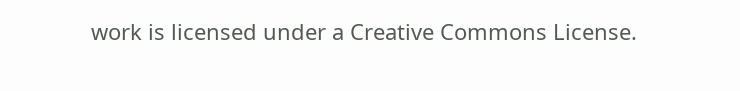work is licensed under a Creative Commons License.